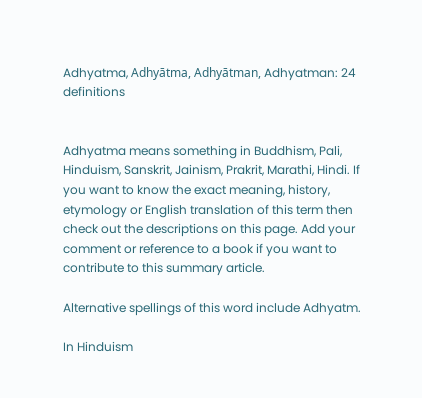Adhyatma, Adhyātma, Adhyātman, Adhyatman: 24 definitions


Adhyatma means something in Buddhism, Pali, Hinduism, Sanskrit, Jainism, Prakrit, Marathi, Hindi. If you want to know the exact meaning, history, etymology or English translation of this term then check out the descriptions on this page. Add your comment or reference to a book if you want to contribute to this summary article.

Alternative spellings of this word include Adhyatm.

In Hinduism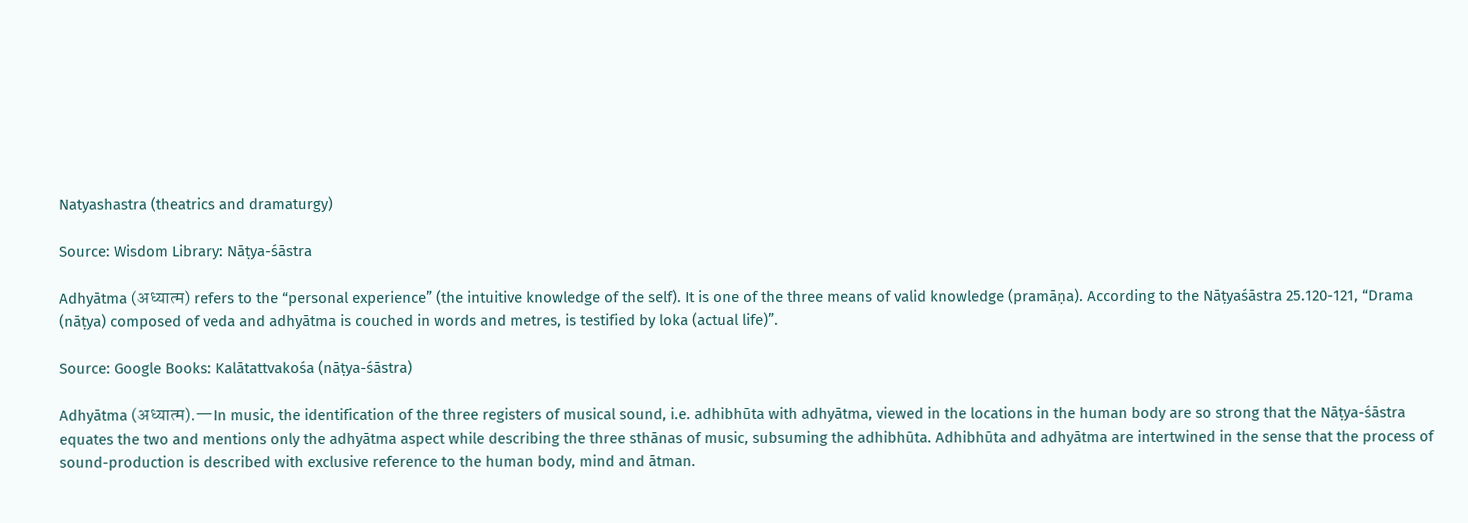Natyashastra (theatrics and dramaturgy)

Source: Wisdom Library: Nāṭya-śāstra

Adhyātma (अध्यात्म) refers to the “personal experience” (the intuitive knowledge of the self). It is one of the three means of valid knowledge (pramāṇa). According to the Nāṭyaśāstra 25.120-121, “Drama (nāṭya) composed of veda and adhyātma is couched in words and metres, is testified by loka (actual life)”.

Source: Google Books: Kalātattvakośa (nāṭya-śāstra)

Adhyātma (अध्यात्म).—In music, the identification of the three registers of musical sound, i.e. adhibhūta with adhyātma, viewed in the locations in the human body are so strong that the Nāṭya-śāstra equates the two and mentions only the adhyātma aspect while describing the three sthānas of music, subsuming the adhibhūta. Adhibhūta and adhyātma are intertwined in the sense that the process of sound-production is described with exclusive reference to the human body, mind and ātman.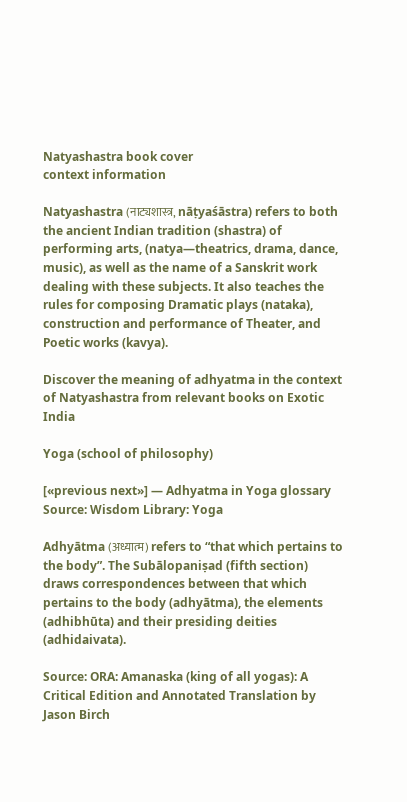Natyashastra book cover
context information

Natyashastra (नाट्यशास्त्र, nāṭyaśāstra) refers to both the ancient Indian tradition (shastra) of performing arts, (natya—theatrics, drama, dance, music), as well as the name of a Sanskrit work dealing with these subjects. It also teaches the rules for composing Dramatic plays (nataka), construction and performance of Theater, and Poetic works (kavya).

Discover the meaning of adhyatma in the context of Natyashastra from relevant books on Exotic India

Yoga (school of philosophy)

[«previous next»] — Adhyatma in Yoga glossary
Source: Wisdom Library: Yoga

Adhyātma (अध्यात्म) refers to “that which pertains to the body”. The Subālopaniṣad (fifth section) draws correspondences between that which pertains to the body (adhyātma), the elements (adhibhūta) and their presiding deities (adhidaivata).

Source: ORA: Amanaska (king of all yogas): A Critical Edition and Annotated Translation by Jason Birch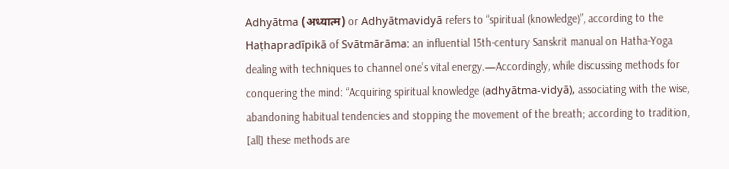Adhyātma (अध्यात्म) or Adhyātmavidyā refers to “spiritual (knowledge)”, according to the Haṭhapradīpikā of Svātmārāma: an influential 15th-century Sanskrit manual on Hatha-Yoga dealing with techniques to channel one’s vital energy.—Accordingly, while discussing methods for conquering the mind: “Acquiring spiritual knowledge (adhyātma-vidyā), associating with the wise, abandoning habitual tendencies and stopping the movement of the breath; according to tradition, [all] these methods are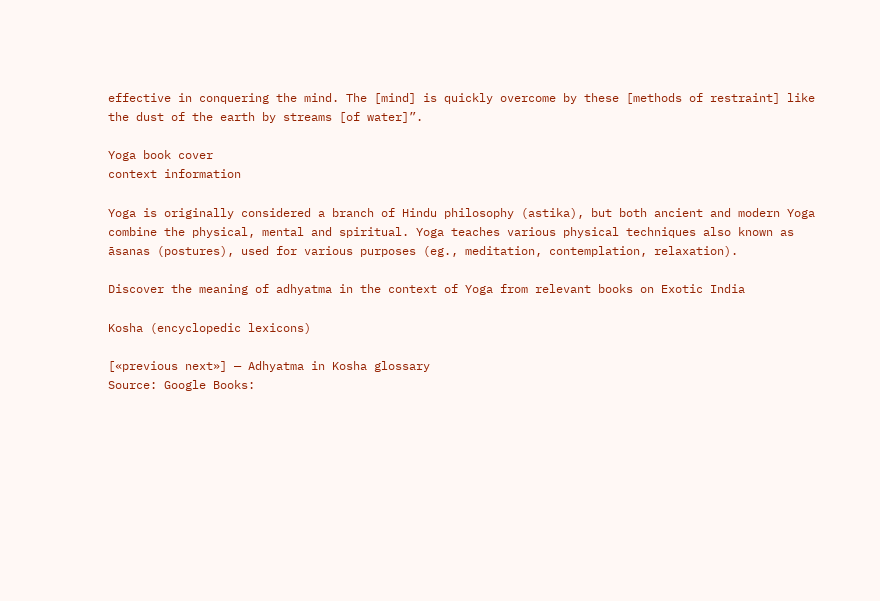effective in conquering the mind. The [mind] is quickly overcome by these [methods of restraint] like the dust of the earth by streams [of water]”.

Yoga book cover
context information

Yoga is originally considered a branch of Hindu philosophy (astika), but both ancient and modern Yoga combine the physical, mental and spiritual. Yoga teaches various physical techniques also known as āsanas (postures), used for various purposes (eg., meditation, contemplation, relaxation).

Discover the meaning of adhyatma in the context of Yoga from relevant books on Exotic India

Kosha (encyclopedic lexicons)

[«previous next»] — Adhyatma in Kosha glossary
Source: Google Books: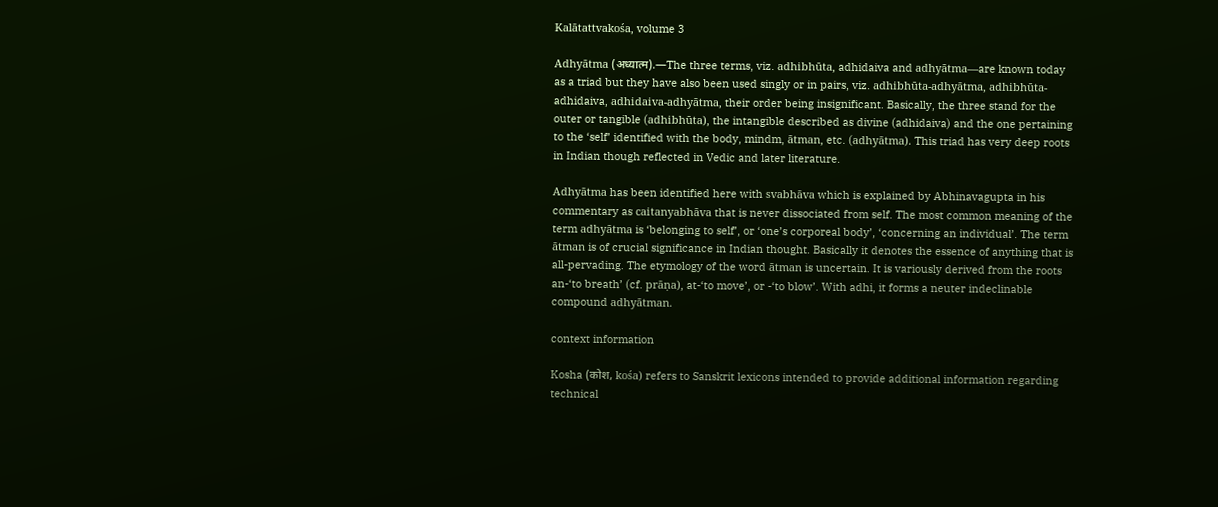Kalātattvakośa, volume 3

Adhyātma (अध्यात्म).—The three terms, viz. adhibhūta, adhidaiva and adhyātma—are known today as a triad but they have also been used singly or in pairs, viz. adhibhūta-adhyātma, adhibhūta-adhidaiva, adhidaiva-adhyātma, their order being insignificant. Basically, the three stand for the outer or tangible (adhibhūta), the intangible described as divine (adhidaiva) and the one pertaining to the ‘self’ identified with the body, mindm, ātman, etc. (adhyātma). This triad has very deep roots in Indian though reflected in Vedic and later literature.

Adhyātma has been identified here with svabhāva which is explained by Abhinavagupta in his commentary as caitanyabhāva that is never dissociated from self. The most common meaning of the term adhyātma is ‘belonging to self’, or ‘one’s corporeal body’, ‘concerning an individual’. The term ātman is of crucial significance in Indian thought. Basically it denotes the essence of anything that is all-pervading. The etymology of the word ātman is uncertain. It is variously derived from the roots an-‘to breath’ (cf. prāṇa), at-‘to move’, or -‘to blow’. With adhi, it forms a neuter indeclinable compound adhyātman.

context information

Kosha (कोश, kośa) refers to Sanskrit lexicons intended to provide additional information regarding technical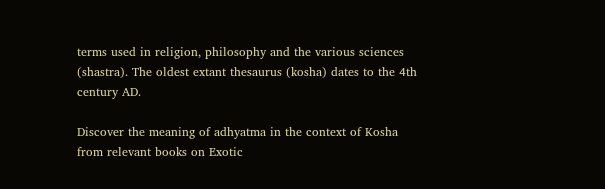terms used in religion, philosophy and the various sciences (shastra). The oldest extant thesaurus (kosha) dates to the 4th century AD.

Discover the meaning of adhyatma in the context of Kosha from relevant books on Exotic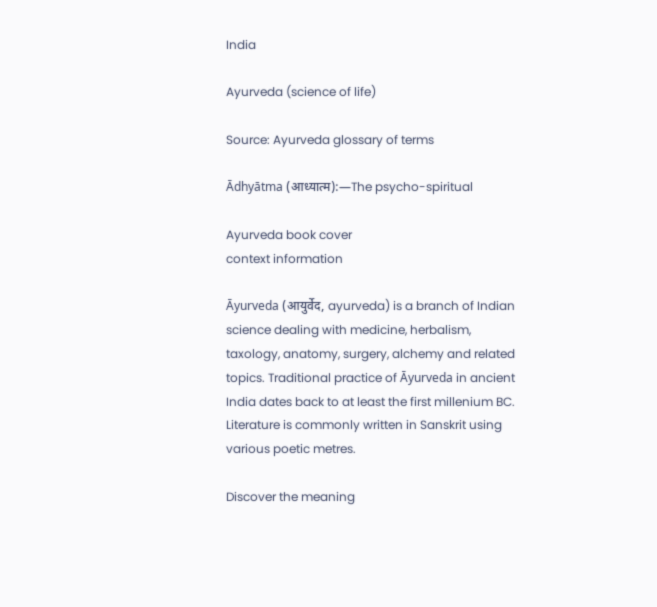India

Ayurveda (science of life)

Source: Ayurveda glossary of terms

Ādhyātma (आध्यात्म):—The psycho-spiritual

Ayurveda book cover
context information

Āyurveda (आयुर्वेद, ayurveda) is a branch of Indian science dealing with medicine, herbalism, taxology, anatomy, surgery, alchemy and related topics. Traditional practice of Āyurveda in ancient India dates back to at least the first millenium BC. Literature is commonly written in Sanskrit using various poetic metres.

Discover the meaning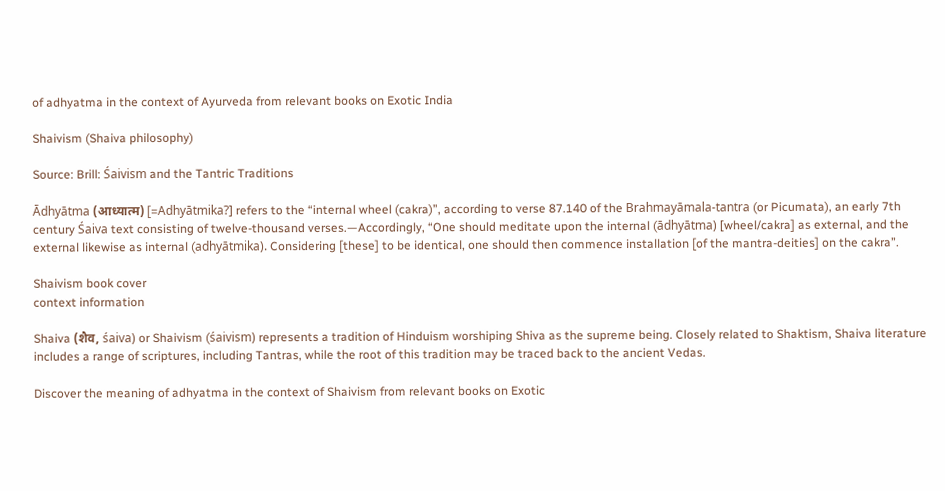of adhyatma in the context of Ayurveda from relevant books on Exotic India

Shaivism (Shaiva philosophy)

Source: Brill: Śaivism and the Tantric Traditions

Ādhyātma (आध्यात्म) [=Adhyātmika?] refers to the “internal wheel (cakra)”, according to verse 87.140 of the Brahmayāmala-tantra (or Picumata), an early 7th century Śaiva text consisting of twelve-thousand verses.—Accordingly, “One should meditate upon the internal (ādhyātma) [wheel/cakra] as external, and the external likewise as internal (adhyātmika). Considering [these] to be identical, one should then commence installation [of the mantra-deities] on the cakra”.

Shaivism book cover
context information

Shaiva (शैव, śaiva) or Shaivism (śaivism) represents a tradition of Hinduism worshiping Shiva as the supreme being. Closely related to Shaktism, Shaiva literature includes a range of scriptures, including Tantras, while the root of this tradition may be traced back to the ancient Vedas.

Discover the meaning of adhyatma in the context of Shaivism from relevant books on Exotic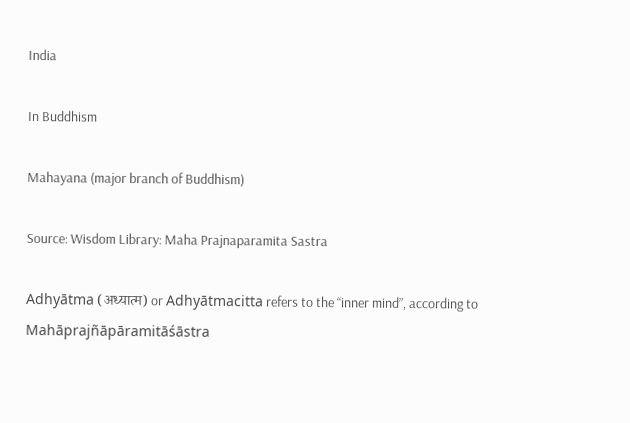India

In Buddhism

Mahayana (major branch of Buddhism)

Source: Wisdom Library: Maha Prajnaparamita Sastra

Adhyātma (अध्यात्म) or Adhyātmacitta refers to the “inner mind”, according to Mahāprajñāpāramitāśāstra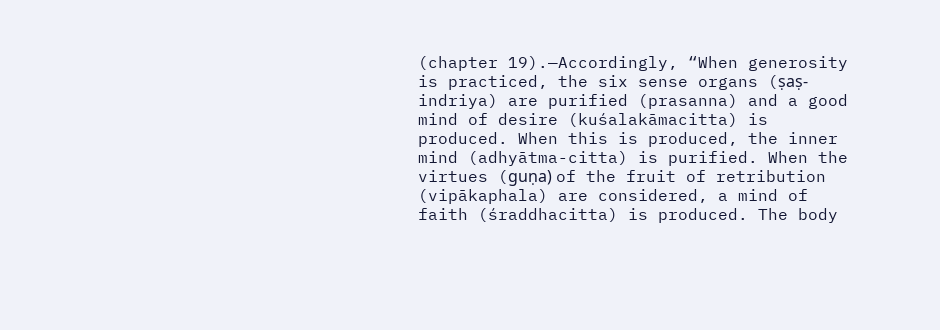(chapter 19).—Accordingly, “When generosity is practiced, the six sense organs (ṣaṣ-indriya) are purified (prasanna) and a good mind of desire (kuśalakāmacitta) is produced. When this is produced, the inner mind (adhyātma-citta) is purified. When the virtues (guṇa) of the fruit of retribution (vipākaphala) are considered, a mind of faith (śraddhacitta) is produced. The body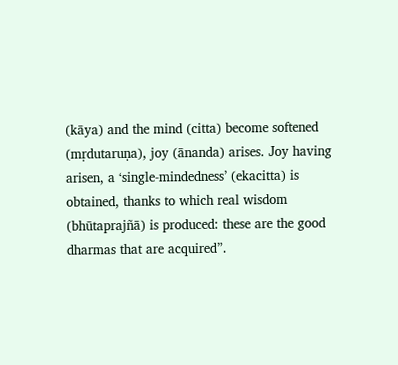(kāya) and the mind (citta) become softened (mṛdutaruṇa), joy (ānanda) arises. Joy having arisen, a ‘single-mindedness’ (ekacitta) is obtained, thanks to which real wisdom (bhūtaprajñā) is produced: these are the good dharmas that are acquired”.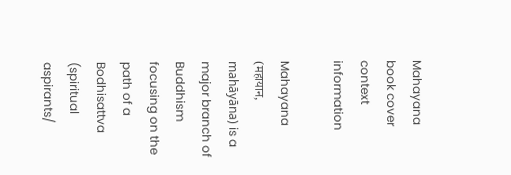Mahayana book cover
context information

Mahayana (महायान, mahāyāna) is a major branch of Buddhism focusing on the path of a Bodhisattva (spiritual aspirants/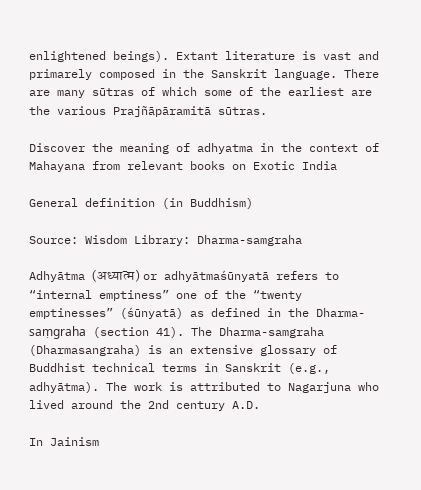enlightened beings). Extant literature is vast and primarely composed in the Sanskrit language. There are many sūtras of which some of the earliest are the various Prajñāpāramitā sūtras.

Discover the meaning of adhyatma in the context of Mahayana from relevant books on Exotic India

General definition (in Buddhism)

Source: Wisdom Library: Dharma-samgraha

Adhyātma (अध्यात्म) or adhyātmaśūnyatā refers to “internal emptiness” one of the “twenty emptinesses” (śūnyatā) as defined in the Dharma-saṃgraha (section 41). The Dharma-samgraha (Dharmasangraha) is an extensive glossary of Buddhist technical terms in Sanskrit (e.g., adhyātma). The work is attributed to Nagarjuna who lived around the 2nd century A.D.

In Jainism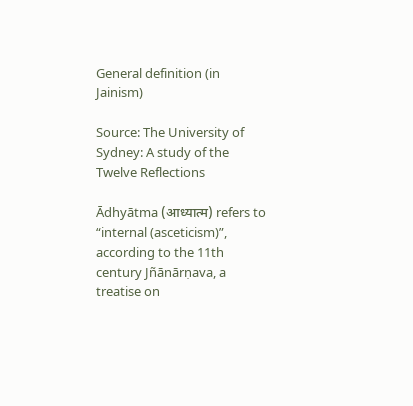General definition (in Jainism)

Source: The University of Sydney: A study of the Twelve Reflections

Ādhyātma (आध्यात्म) refers to “internal (asceticism)”, according to the 11th century Jñānārṇava, a treatise on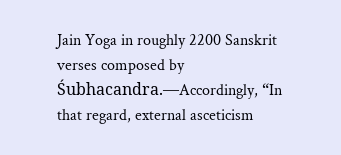Jain Yoga in roughly 2200 Sanskrit verses composed by Śubhacandra.—Accordingly, “In that regard, external asceticism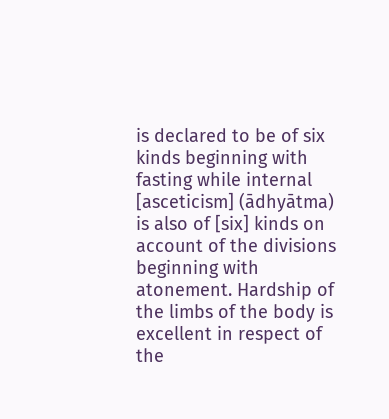is declared to be of six kinds beginning with fasting while internal [asceticism] (ādhyātma) is also of [six] kinds on account of the divisions beginning with atonement. Hardship of the limbs of the body is excellent in respect of the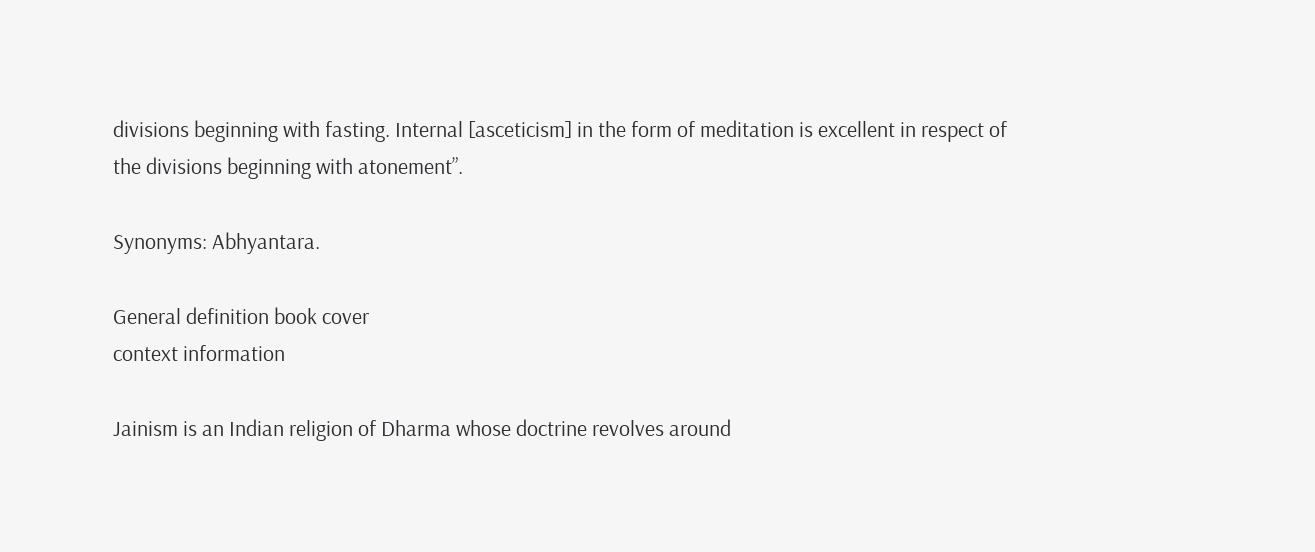divisions beginning with fasting. Internal [asceticism] in the form of meditation is excellent in respect of the divisions beginning with atonement”.

Synonyms: Abhyantara.

General definition book cover
context information

Jainism is an Indian religion of Dharma whose doctrine revolves around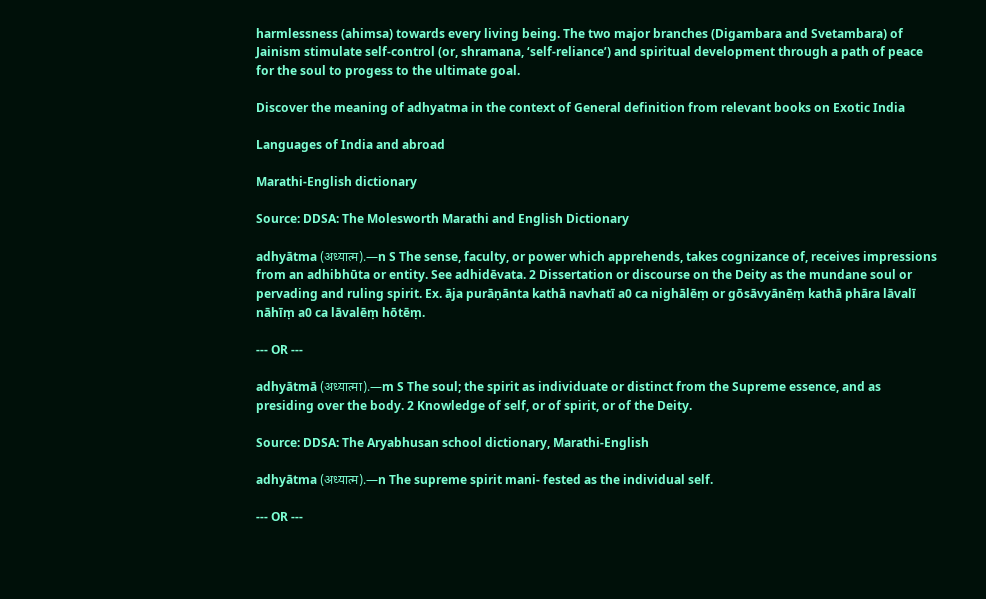harmlessness (ahimsa) towards every living being. The two major branches (Digambara and Svetambara) of Jainism stimulate self-control (or, shramana, ‘self-reliance’) and spiritual development through a path of peace for the soul to progess to the ultimate goal.

Discover the meaning of adhyatma in the context of General definition from relevant books on Exotic India

Languages of India and abroad

Marathi-English dictionary

Source: DDSA: The Molesworth Marathi and English Dictionary

adhyātma (अध्यात्म).—n S The sense, faculty, or power which apprehends, takes cognizance of, receives impressions from an adhibhūta or entity. See adhidēvata. 2 Dissertation or discourse on the Deity as the mundane soul or pervading and ruling spirit. Ex. āja purāṇānta kathā navhatī a0 ca nighālēṃ or gōsāvyānēṃ kathā phāra lāvalī nāhīṃ a0 ca lāvalēṃ hōtēṃ.

--- OR ---

adhyātmā (अध्यात्मा).—m S The soul; the spirit as individuate or distinct from the Supreme essence, and as presiding over the body. 2 Knowledge of self, or of spirit, or of the Deity.

Source: DDSA: The Aryabhusan school dictionary, Marathi-English

adhyātma (अध्यात्म).—n The supreme spirit mani- fested as the individual self.

--- OR ---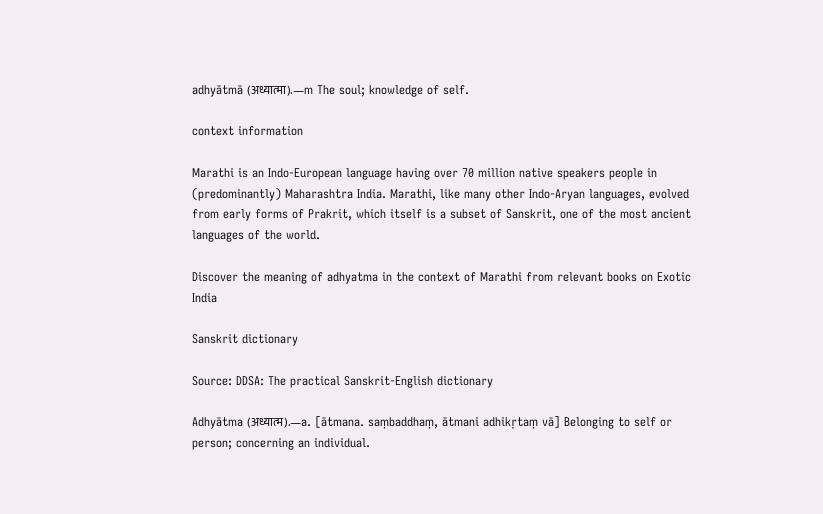adhyātmā (अध्यात्मा).—m The soul; knowledge of self.

context information

Marathi is an Indo-European language having over 70 million native speakers people in (predominantly) Maharashtra India. Marathi, like many other Indo-Aryan languages, evolved from early forms of Prakrit, which itself is a subset of Sanskrit, one of the most ancient languages of the world.

Discover the meaning of adhyatma in the context of Marathi from relevant books on Exotic India

Sanskrit dictionary

Source: DDSA: The practical Sanskrit-English dictionary

Adhyātma (अध्यात्म).—a. [ātmana. saṃbaddhaṃ, ātmani adhikṛtaṃ vā] Belonging to self or person; concerning an individual.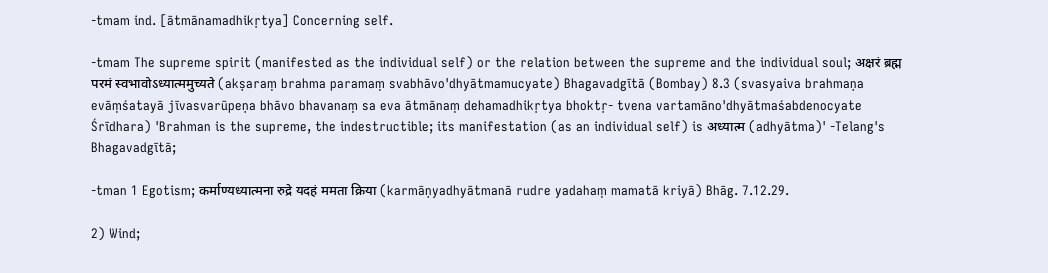-tmam ind. [ātmānamadhikṛtya] Concerning self.

-tmam The supreme spirit (manifested as the individual self) or the relation between the supreme and the individual soul; अक्षरं ब्रह्म परमं स्वभावोऽध्यात्ममुच्यते (akṣaraṃ brahma paramaṃ svabhāvo'dhyātmamucyate) Bhagavadgītā (Bombay) 8.3 (svasyaiva brahmaṇa evāṃśatayā jīvasvarūpeṇa bhāvo bhavanaṃ sa eva ātmānaṃ dehamadhikṛtya bhoktṛ- tvena vartamāno'dhyātmaśabdenocyate Śrīdhara) 'Brahman is the supreme, the indestructible; its manifestation (as an individual self) is अध्यात्म (adhyātma)' -Telang's Bhagavadgītā;

-tman 1 Egotism; कर्माण्यध्यात्मना रुद्रे यदहं ममता क्रिया (karmāṇyadhyātmanā rudre yadahaṃ mamatā kriyā) Bhāg. 7.12.29.

2) Wind;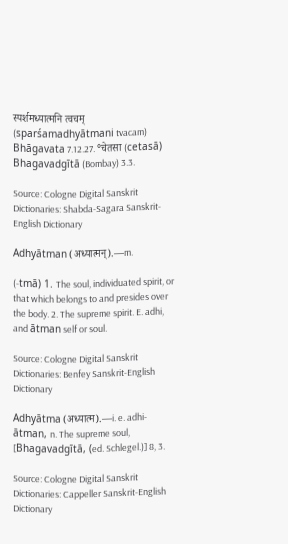स्पर्शमध्यात्मनि त्वचम् (sparśamadhyātmani tvacam) Bhāgavata 7.12.27. °चेतसा (cetasā) Bhagavadgītā (Bombay) 3.3.

Source: Cologne Digital Sanskrit Dictionaries: Shabda-Sagara Sanskrit-English Dictionary

Adhyātman (अध्यात्मन्).—m.

(-tmā) 1. The soul, individuated spirit, or that which belongs to and presides over the body. 2. The supreme spirit. E. adhi, and ātman self or soul.

Source: Cologne Digital Sanskrit Dictionaries: Benfey Sanskrit-English Dictionary

Adhyātma (अध्यात्म).—i. e. adhi-ātman, n. The supreme soul, [Bhagavadgītā, (ed. Schlegel.)] 8, 3.

Source: Cologne Digital Sanskrit Dictionaries: Cappeller Sanskrit-English Dictionary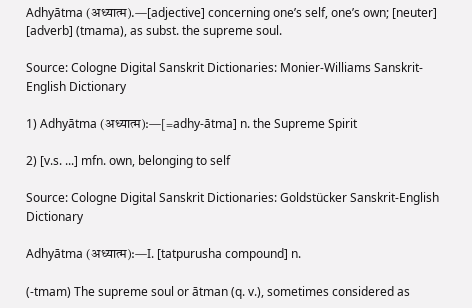Adhyātma (अध्यात्म).—[adjective] concerning one’s self, one’s own; [neuter] [adverb] (tmama), as subst. the supreme soul.

Source: Cologne Digital Sanskrit Dictionaries: Monier-Williams Sanskrit-English Dictionary

1) Adhyātma (अध्यात्म):—[=adhy-ātma] n. the Supreme Spirit

2) [v.s. ...] mfn. own, belonging to self

Source: Cologne Digital Sanskrit Dictionaries: Goldstücker Sanskrit-English Dictionary

Adhyātma (अध्यात्म):—I. [tatpurusha compound] n.

(-tmam) The supreme soul or ātman (q. v.), sometimes considered as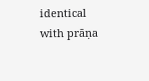identical with prāṇa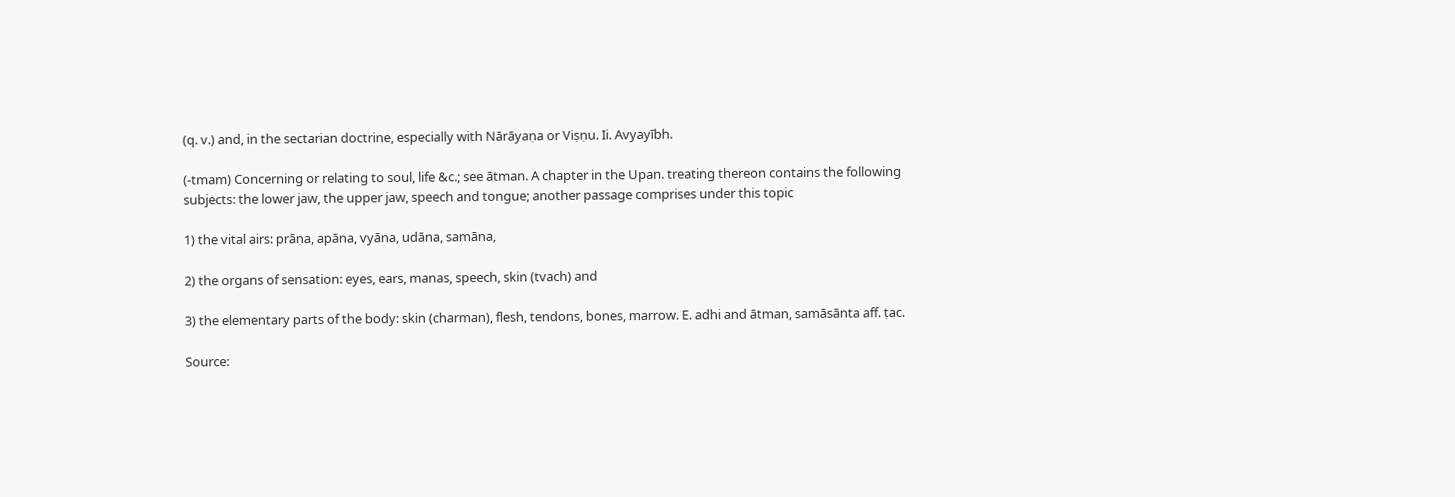(q. v.) and, in the sectarian doctrine, especially with Nārāyaṇa or Viṣṇu. Ii. Avyayībh.

(-tmam) Concerning or relating to soul, life &c.; see ātman. A chapter in the Upan. treating thereon contains the following subjects: the lower jaw, the upper jaw, speech and tongue; another passage comprises under this topic

1) the vital airs: prāṇa, apāna, vyāna, udāna, samāna,

2) the organs of sensation: eyes, ears, manas, speech, skin (tvach) and

3) the elementary parts of the body: skin (charman), flesh, tendons, bones, marrow. E. adhi and ātman, samāsānta aff. ṭac.

Source: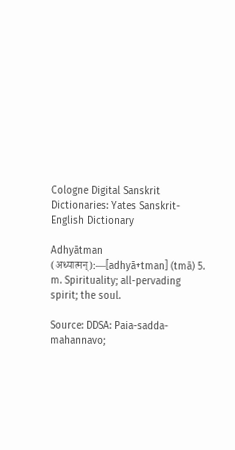Cologne Digital Sanskrit Dictionaries: Yates Sanskrit-English Dictionary

Adhyātman (अध्यात्मन्):—[adhyā+tman] (tmā) 5. m. Spirituality; all-pervading spirit; the soul.

Source: DDSA: Paia-sadda-mahannavo;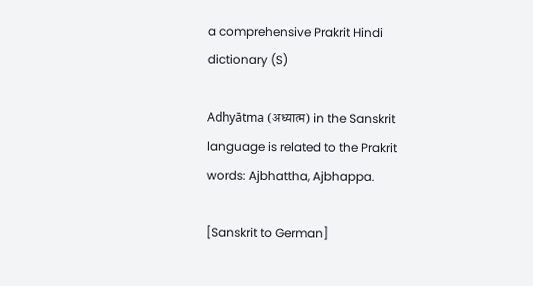a comprehensive Prakrit Hindi dictionary (S)

Adhyātma (अध्यात्म) in the Sanskrit language is related to the Prakrit words: Ajbhattha, Ajbhappa.

[Sanskrit to German]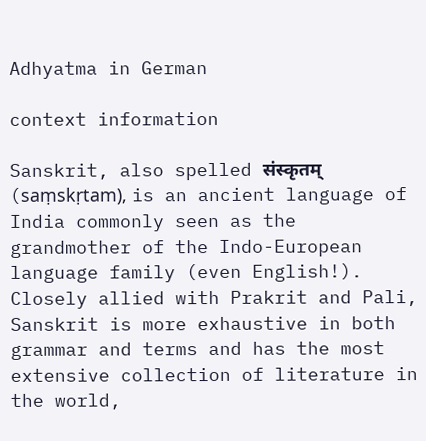Adhyatma in German

context information

Sanskrit, also spelled संस्कृतम् (saṃskṛtam), is an ancient language of India commonly seen as the grandmother of the Indo-European language family (even English!). Closely allied with Prakrit and Pali, Sanskrit is more exhaustive in both grammar and terms and has the most extensive collection of literature in the world,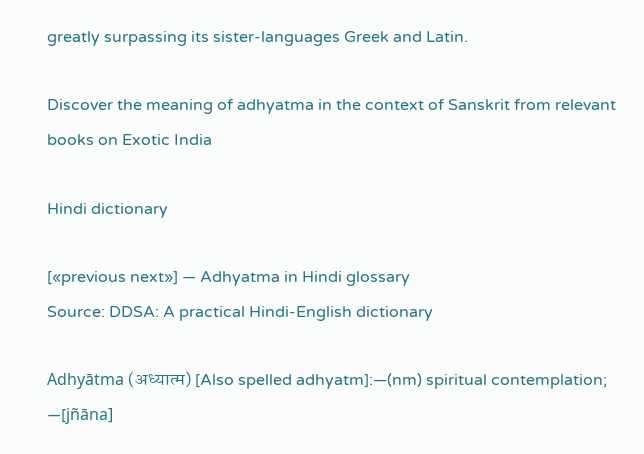greatly surpassing its sister-languages Greek and Latin.

Discover the meaning of adhyatma in the context of Sanskrit from relevant books on Exotic India

Hindi dictionary

[«previous next»] — Adhyatma in Hindi glossary
Source: DDSA: A practical Hindi-English dictionary

Adhyātma (अध्यात्म) [Also spelled adhyatm]:—(nm) spiritual contemplation; —[jñāna]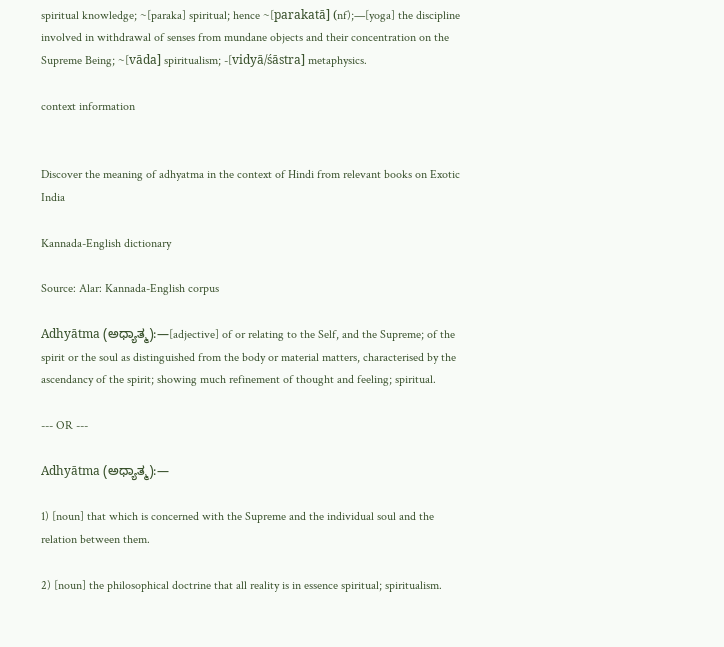spiritual knowledge; ~[paraka] spiritual; hence ~[parakatā] (nf);—[yoga] the discipline involved in withdrawal of senses from mundane objects and their concentration on the Supreme Being; ~[vāda] spiritualism; -[vidyā/śāstra] metaphysics.

context information


Discover the meaning of adhyatma in the context of Hindi from relevant books on Exotic India

Kannada-English dictionary

Source: Alar: Kannada-English corpus

Adhyātma (ಅಧ್ಯಾತ್ಮ):—[adjective] of or relating to the Self, and the Supreme; of the spirit or the soul as distinguished from the body or material matters, characterised by the ascendancy of the spirit; showing much refinement of thought and feeling; spiritual.

--- OR ---

Adhyātma (ಅಧ್ಯಾತ್ಮ):—

1) [noun] that which is concerned with the Supreme and the individual soul and the relation between them.

2) [noun] the philosophical doctrine that all reality is in essence spiritual; spiritualism.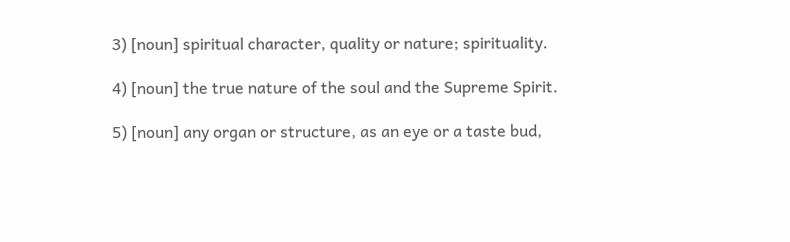3) [noun] spiritual character, quality or nature; spirituality.

4) [noun] the true nature of the soul and the Supreme Spirit.

5) [noun] any organ or structure, as an eye or a taste bud,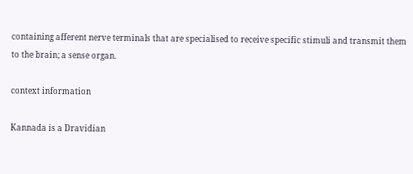containing afferent nerve terminals that are specialised to receive specific stimuli and transmit them to the brain; a sense organ.

context information

Kannada is a Dravidian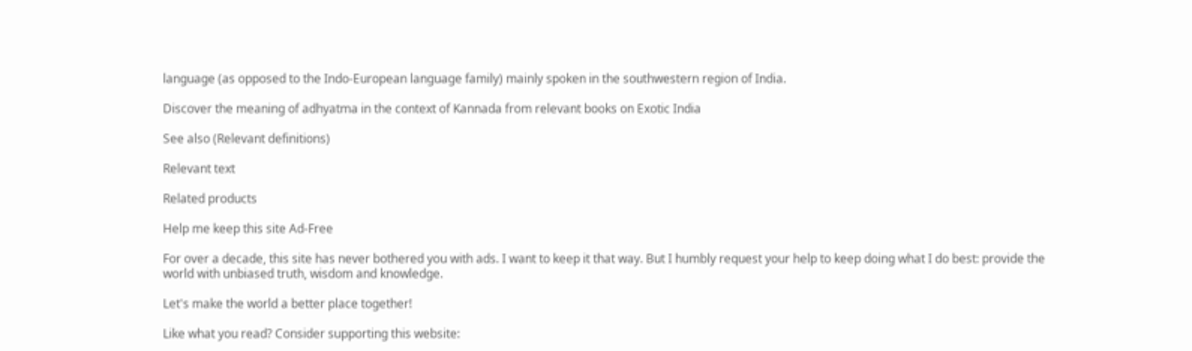language (as opposed to the Indo-European language family) mainly spoken in the southwestern region of India.

Discover the meaning of adhyatma in the context of Kannada from relevant books on Exotic India

See also (Relevant definitions)

Relevant text

Related products

Help me keep this site Ad-Free

For over a decade, this site has never bothered you with ads. I want to keep it that way. But I humbly request your help to keep doing what I do best: provide the world with unbiased truth, wisdom and knowledge.

Let's make the world a better place together!

Like what you read? Consider supporting this website: